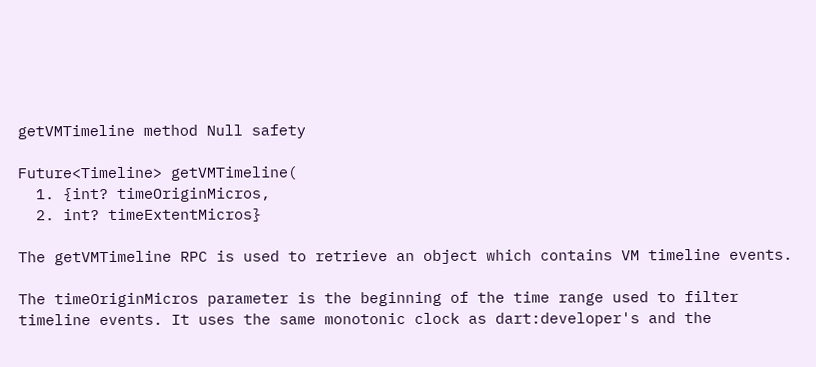getVMTimeline method Null safety

Future<Timeline> getVMTimeline(
  1. {int? timeOriginMicros,
  2. int? timeExtentMicros}

The getVMTimeline RPC is used to retrieve an object which contains VM timeline events.

The timeOriginMicros parameter is the beginning of the time range used to filter timeline events. It uses the same monotonic clock as dart:developer's and the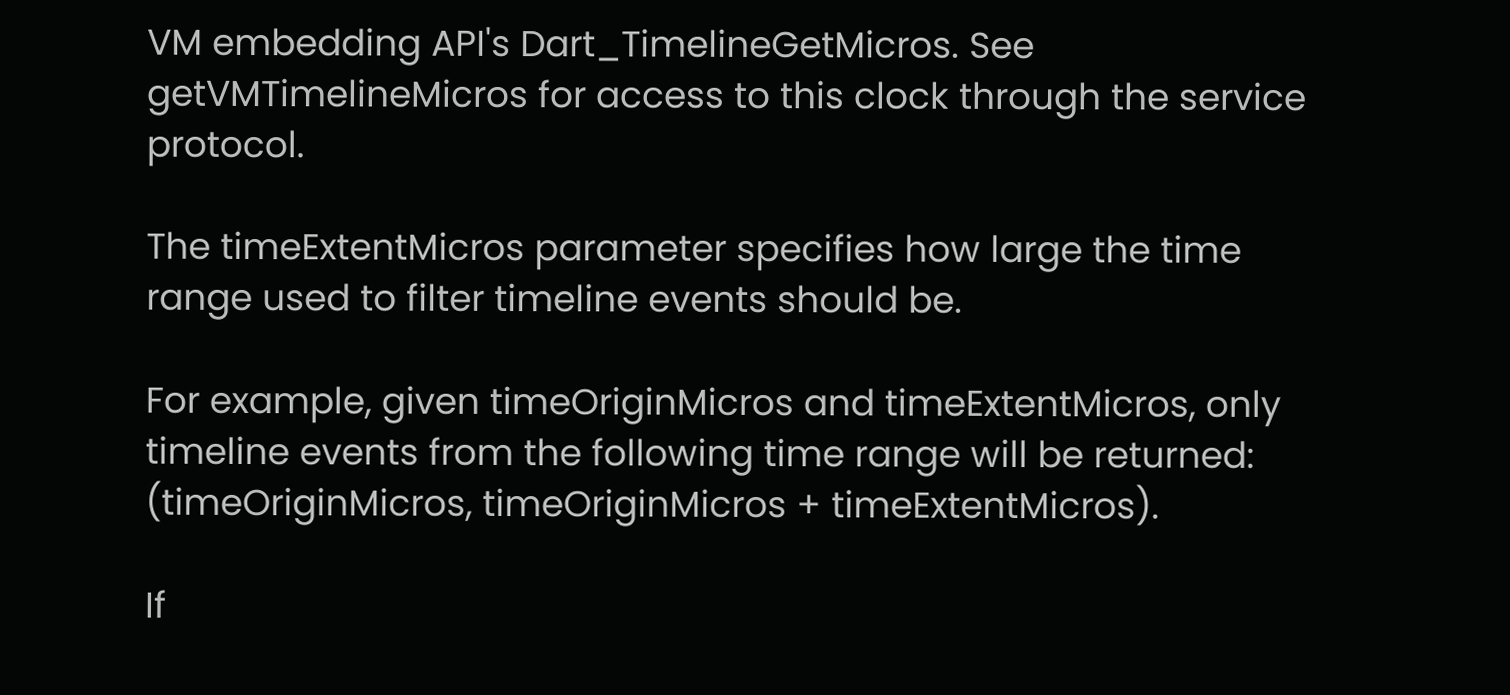VM embedding API's Dart_TimelineGetMicros. See getVMTimelineMicros for access to this clock through the service protocol.

The timeExtentMicros parameter specifies how large the time range used to filter timeline events should be.

For example, given timeOriginMicros and timeExtentMicros, only timeline events from the following time range will be returned: (timeOriginMicros, timeOriginMicros + timeExtentMicros).

If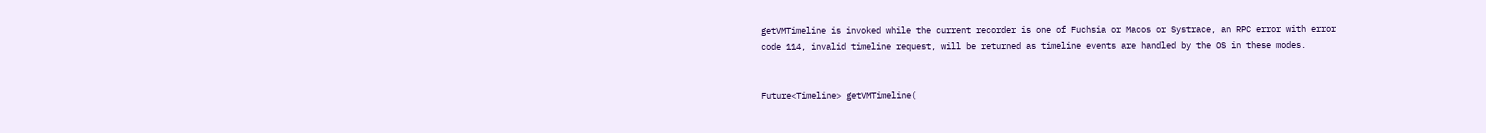getVMTimeline is invoked while the current recorder is one of Fuchsia or Macos or Systrace, an RPC error with error code 114, invalid timeline request, will be returned as timeline events are handled by the OS in these modes.


Future<Timeline> getVMTimeline(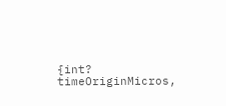{int? timeOriginMicros,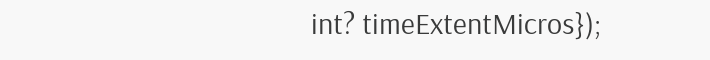int? timeExtentMicros});